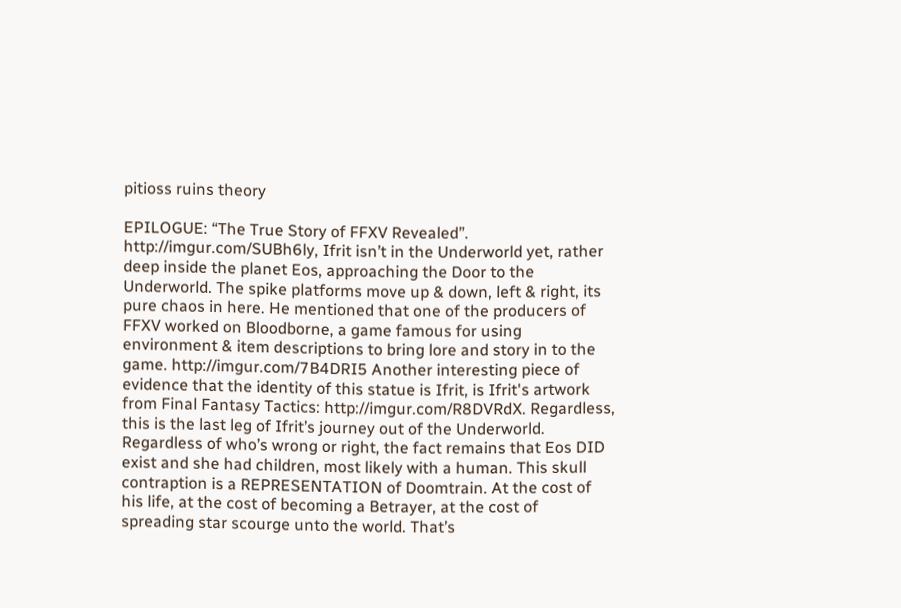pitioss ruins theory

EPILOGUE: “The True Story of FFXV Revealed”. http://imgur.com/SUBh6ly, Ifrit isn’t in the Underworld yet, rather deep inside the planet Eos, approaching the Door to the Underworld. The spike platforms move up & down, left & right, its pure chaos in here. He mentioned that one of the producers of FFXV worked on Bloodborne, a game famous for using environment & item descriptions to bring lore and story in to the game. http://imgur.com/7B4DRI5 Another interesting piece of evidence that the identity of this statue is Ifrit, is Ifrit's artwork from Final Fantasy Tactics: http://imgur.com/R8DVRdX. Regardless, this is the last leg of Ifrit’s journey out of the Underworld. Regardless of who’s wrong or right, the fact remains that Eos DID exist and she had children, most likely with a human. This skull contraption is a REPRESENTATION of Doomtrain. At the cost of his life, at the cost of becoming a Betrayer, at the cost of spreading star scourge unto the world. That’s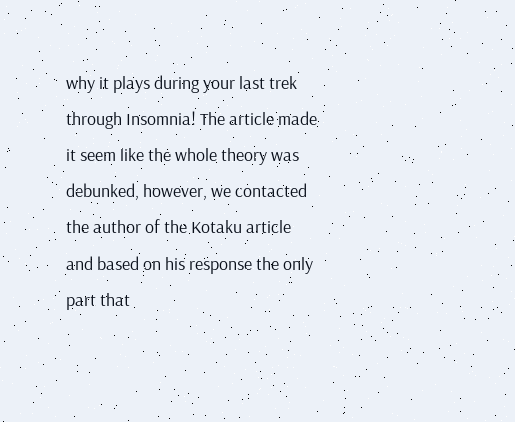why it plays during your last trek through Insomnia! The article made it seem like the whole theory was debunked, however, we contacted the author of the Kotaku article and based on his response the only part that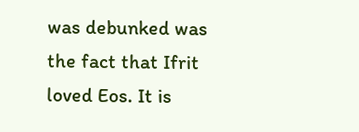was debunked was the fact that Ifrit loved Eos. It is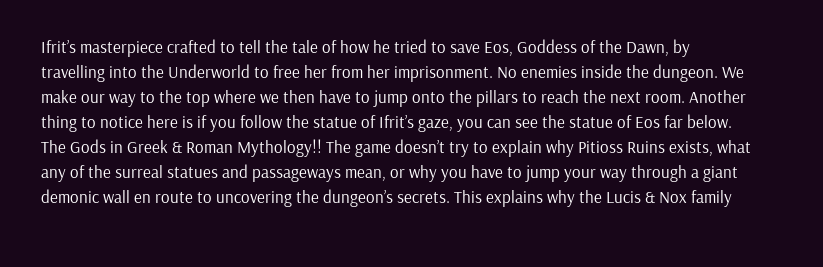Ifrit’s masterpiece crafted to tell the tale of how he tried to save Eos, Goddess of the Dawn, by travelling into the Underworld to free her from her imprisonment. No enemies inside the dungeon. We make our way to the top where we then have to jump onto the pillars to reach the next room. Another thing to notice here is if you follow the statue of Ifrit’s gaze, you can see the statue of Eos far below. The Gods in Greek & Roman Mythology!! The game doesn’t try to explain why Pitioss Ruins exists, what any of the surreal statues and passageways mean, or why you have to jump your way through a giant demonic wall en route to uncovering the dungeon’s secrets. This explains why the Lucis & Nox family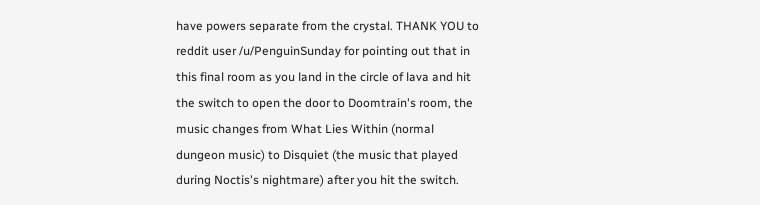have powers separate from the crystal. THANK YOU to reddit user /u/PenguinSunday for pointing out that in this final room as you land in the circle of lava and hit the switch to open the door to Doomtrain's room, the music changes from What Lies Within (normal dungeon music) to Disquiet (the music that played during Noctis's nightmare) after you hit the switch.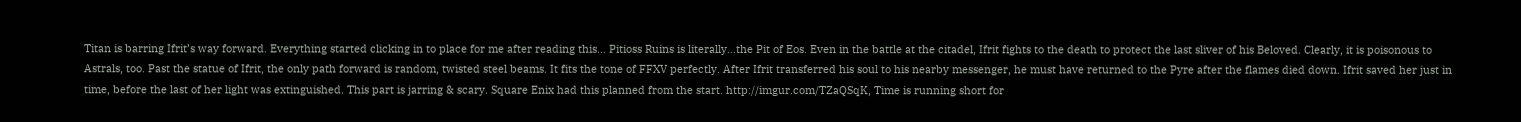Titan is barring Ifrit’s way forward. Everything started clicking in to place for me after reading this… Pitioss Ruins is literally…the Pit of Eos. Even in the battle at the citadel, Ifrit fights to the death to protect the last sliver of his Beloved. Clearly, it is poisonous to Astrals, too. Past the statue of Ifrit, the only path forward is random, twisted steel beams. It fits the tone of FFXV perfectly. After Ifrit transferred his soul to his nearby messenger, he must have returned to the Pyre after the flames died down. Ifrit saved her just in time, before the last of her light was extinguished. This part is jarring & scary. Square Enix had this planned from the start. http://imgur.com/TZaQSqK, Time is running short for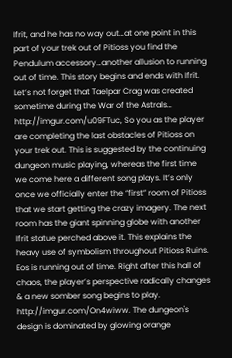Ifrit, and he has no way out…at one point in this part of your trek out of Pitioss you find the Pendulum accessory…another allusion to running out of time. This story begins and ends with Ifrit. Let’s not forget that Taelpar Crag was created sometime during the War of the Astrals… http://imgur.com/u09FTuc, So you as the player are completing the last obstacles of Pitioss on your trek out. This is suggested by the continuing dungeon music playing, whereas the first time we come here a different song plays. It’s only once we officially enter the “first” room of Pitioss that we start getting the crazy imagery. The next room has the giant spinning globe with another Ifrit statue perched above it. This explains the heavy use of symbolism throughout Pitioss Ruins. Eos is running out of time. Right after this hall of chaos, the player’s perspective radically changes & a new somber song begins to play. http://imgur.com/On4wiww. The dungeon's design is dominated by glowing orange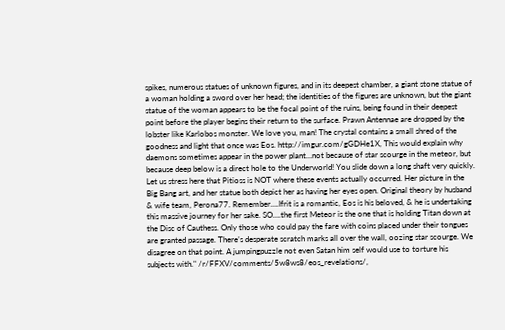spikes, numerous statues of unknown figures, and in its deepest chamber, a giant stone statue of a woman holding a sword over her head; the identities of the figures are unknown, but the giant statue of the woman appears to be the focal point of the ruins, being found in their deepest point before the player begins their return to the surface. Prawn Antennae are dropped by the lobster like Karlobos monster. We love you, man! The crystal contains a small shred of the goodness and light that once was Eos. http://imgur.com/gGDHe1X, This would explain why daemons sometimes appear in the power plant…not because of star scourge in the meteor, but because deep below is a direct hole to the Underworld! You slide down a long shaft very quickly. Let us stress here that Pitioss is NOT where these events actually occurred. Her picture in the Big Bang art, and her statue both depict her as having her eyes open. Original theory by husband & wife team, Perona77. Remember….Ifrit is a romantic, Eos is his beloved, & he is undertaking this massive journey for her sake. SO….the first Meteor is the one that is holding Titan down at the Disc of Cauthess. Only those who could pay the fare with coins placed under their tongues are granted passage. There’s desperate scratch marks all over the wall, oozing star scourge. We disagree on that point. A jumpingpuzzle not even Satan him self would use to torture his subjects with." /r/FFXV/comments/5w8ws8/eos_revelations/,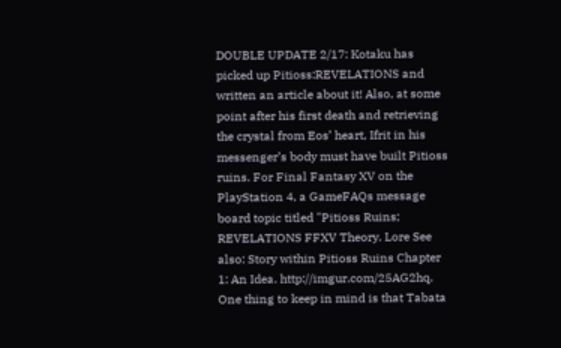DOUBLE UPDATE 2/17: Kotaku has picked up Pitioss:REVELATIONS and written an article about it! Also, at some point after his first death and retrieving the crystal from Eos’ heart, Ifrit in his messenger’s body must have built Pitioss ruins. For Final Fantasy XV on the PlayStation 4, a GameFAQs message board topic titled "Pitioss Ruins; REVELATIONS FFXV Theory. Lore See also: Story within Pitioss Ruins Chapter 1: An Idea. http://imgur.com/25AG2hq. One thing to keep in mind is that Tabata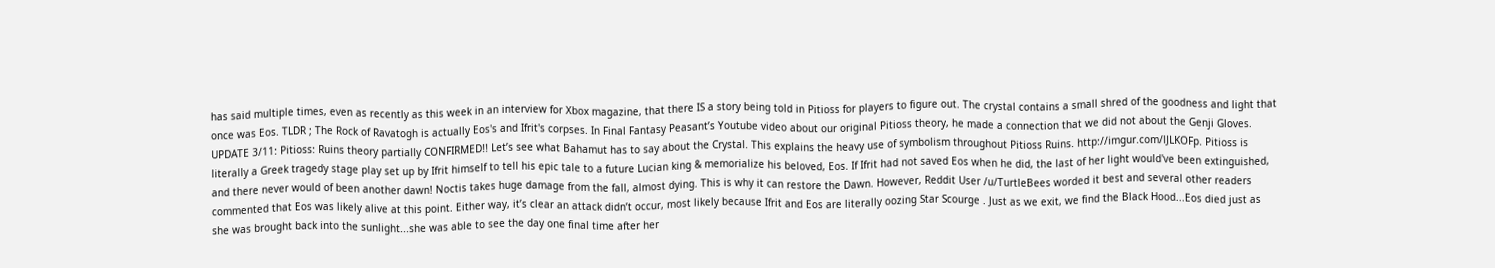has said multiple times, even as recently as this week in an interview for Xbox magazine, that there IS a story being told in Pitioss for players to figure out. The crystal contains a small shred of the goodness and light that once was Eos. TLDR ; The Rock of Ravatogh is actually Eos's and Ifrit's corpses. In Final Fantasy Peasant’s Youtube video about our original Pitioss theory, he made a connection that we did not about the Genji Gloves. UPDATE 3/11: Pitioss: Ruins theory partially CONFIRMED!! Let’s see what Bahamut has to say about the Crystal. This explains the heavy use of symbolism throughout Pitioss Ruins. http://imgur.com/lJLKOFp. Pitioss is literally a Greek tragedy stage play set up by Ifrit himself to tell his epic tale to a future Lucian king & memorialize his beloved, Eos. If Ifrit had not saved Eos when he did, the last of her light would've been extinguished, and there never would of been another dawn! Noctis takes huge damage from the fall, almost dying. This is why it can restore the Dawn. However, Reddit User /u/TurtleBees worded it best and several other readers commented that Eos was likely alive at this point. Either way, it’s clear an attack didn’t occur, most likely because Ifrit and Eos are literally oozing Star Scourge . Just as we exit, we find the Black Hood...Eos died just as she was brought back into the sunlight...she was able to see the day one final time after her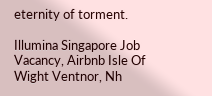eternity of torment.

Illumina Singapore Job Vacancy, Airbnb Isle Of Wight Ventnor, Nh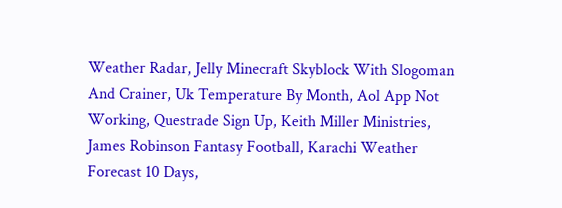Weather Radar, Jelly Minecraft Skyblock With Slogoman And Crainer, Uk Temperature By Month, Aol App Not Working, Questrade Sign Up, Keith Miller Ministries, James Robinson Fantasy Football, Karachi Weather Forecast 10 Days,